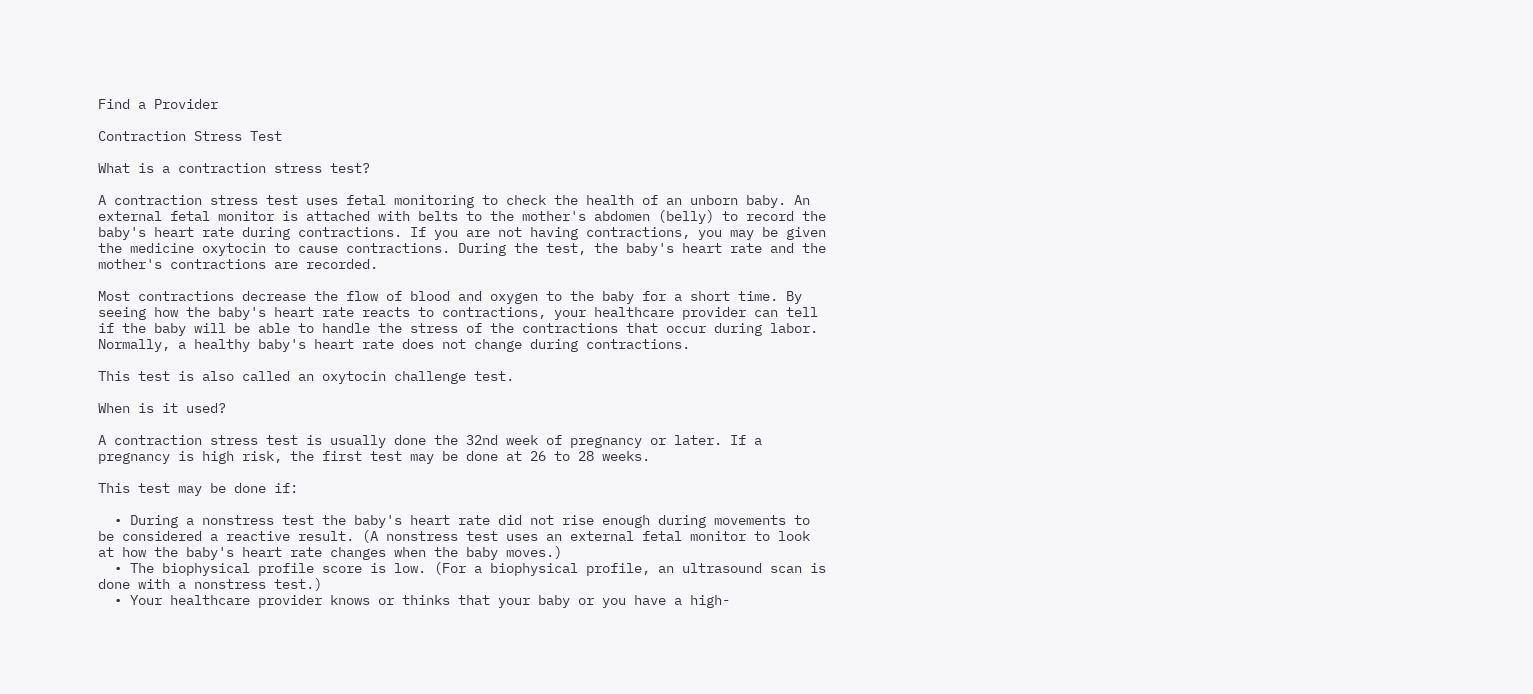Find a Provider

Contraction Stress Test

What is a contraction stress test?

A contraction stress test uses fetal monitoring to check the health of an unborn baby. An external fetal monitor is attached with belts to the mother's abdomen (belly) to record the baby's heart rate during contractions. If you are not having contractions, you may be given the medicine oxytocin to cause contractions. During the test, the baby's heart rate and the mother's contractions are recorded.

Most contractions decrease the flow of blood and oxygen to the baby for a short time. By seeing how the baby's heart rate reacts to contractions, your healthcare provider can tell if the baby will be able to handle the stress of the contractions that occur during labor. Normally, a healthy baby's heart rate does not change during contractions.

This test is also called an oxytocin challenge test.

When is it used?

A contraction stress test is usually done the 32nd week of pregnancy or later. If a pregnancy is high risk, the first test may be done at 26 to 28 weeks.

This test may be done if:

  • During a nonstress test the baby's heart rate did not rise enough during movements to be considered a reactive result. (A nonstress test uses an external fetal monitor to look at how the baby's heart rate changes when the baby moves.)
  • The biophysical profile score is low. (For a biophysical profile, an ultrasound scan is done with a nonstress test.)
  • Your healthcare provider knows or thinks that your baby or you have a high-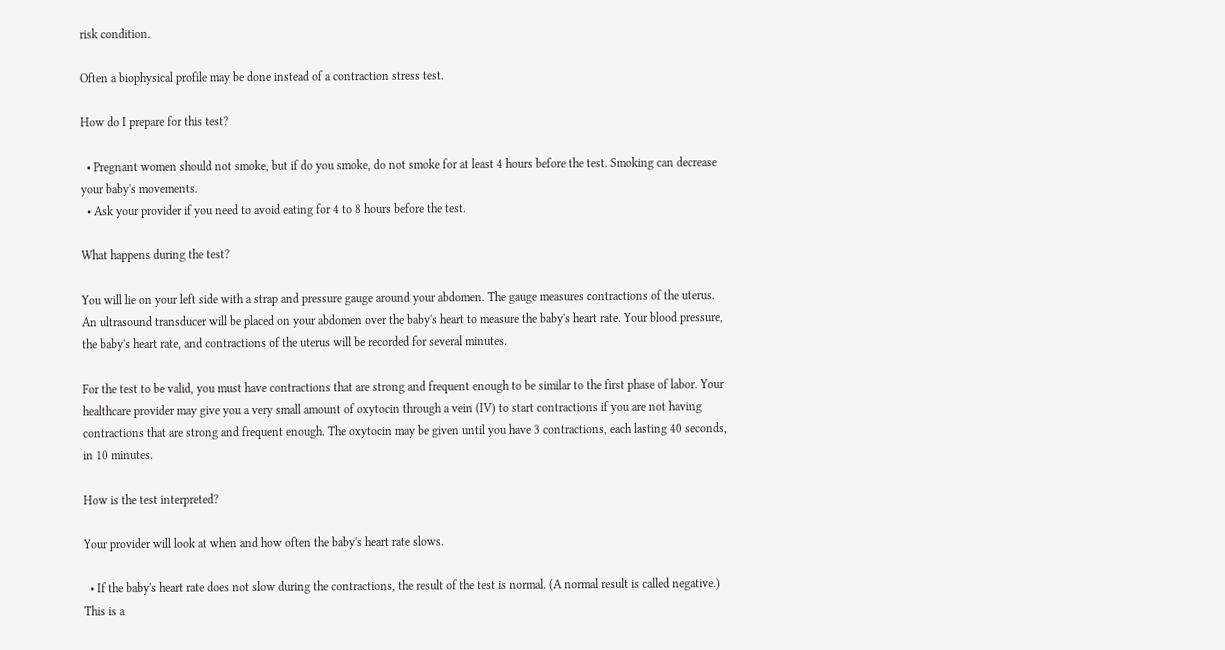risk condition.

Often a biophysical profile may be done instead of a contraction stress test.

How do I prepare for this test?

  • Pregnant women should not smoke, but if do you smoke, do not smoke for at least 4 hours before the test. Smoking can decrease your baby's movements.
  • Ask your provider if you need to avoid eating for 4 to 8 hours before the test.

What happens during the test?

You will lie on your left side with a strap and pressure gauge around your abdomen. The gauge measures contractions of the uterus. An ultrasound transducer will be placed on your abdomen over the baby's heart to measure the baby's heart rate. Your blood pressure, the baby's heart rate, and contractions of the uterus will be recorded for several minutes.

For the test to be valid, you must have contractions that are strong and frequent enough to be similar to the first phase of labor. Your healthcare provider may give you a very small amount of oxytocin through a vein (IV) to start contractions if you are not having contractions that are strong and frequent enough. The oxytocin may be given until you have 3 contractions, each lasting 40 seconds, in 10 minutes.

How is the test interpreted?

Your provider will look at when and how often the baby's heart rate slows.

  • If the baby's heart rate does not slow during the contractions, the result of the test is normal. (A normal result is called negative.) This is a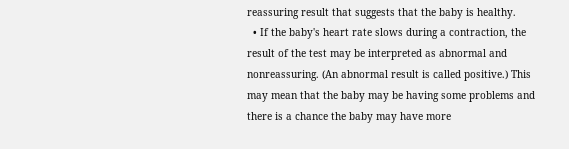reassuring result that suggests that the baby is healthy.
  • If the baby's heart rate slows during a contraction, the result of the test may be interpreted as abnormal and nonreassuring. (An abnormal result is called positive.) This may mean that the baby may be having some problems and there is a chance the baby may have more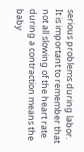serious problems during labor. It is important to remember that not all slowing of the heart rate during a contraction means the baby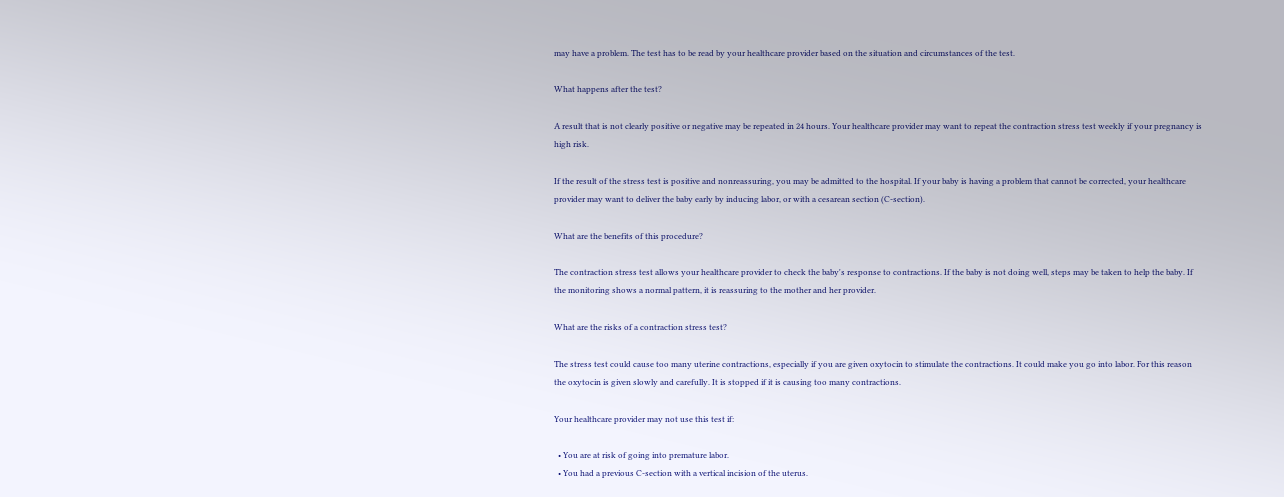may have a problem. The test has to be read by your healthcare provider based on the situation and circumstances of the test.

What happens after the test?

A result that is not clearly positive or negative may be repeated in 24 hours. Your healthcare provider may want to repeat the contraction stress test weekly if your pregnancy is high risk.

If the result of the stress test is positive and nonreassuring, you may be admitted to the hospital. If your baby is having a problem that cannot be corrected, your healthcare provider may want to deliver the baby early by inducing labor, or with a cesarean section (C-section).

What are the benefits of this procedure?

The contraction stress test allows your healthcare provider to check the baby's response to contractions. If the baby is not doing well, steps may be taken to help the baby. If the monitoring shows a normal pattern, it is reassuring to the mother and her provider.

What are the risks of a contraction stress test?

The stress test could cause too many uterine contractions, especially if you are given oxytocin to stimulate the contractions. It could make you go into labor. For this reason the oxytocin is given slowly and carefully. It is stopped if it is causing too many contractions.

Your healthcare provider may not use this test if:

  • You are at risk of going into premature labor.
  • You had a previous C-section with a vertical incision of the uterus.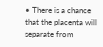• There is a chance that the placenta will separate from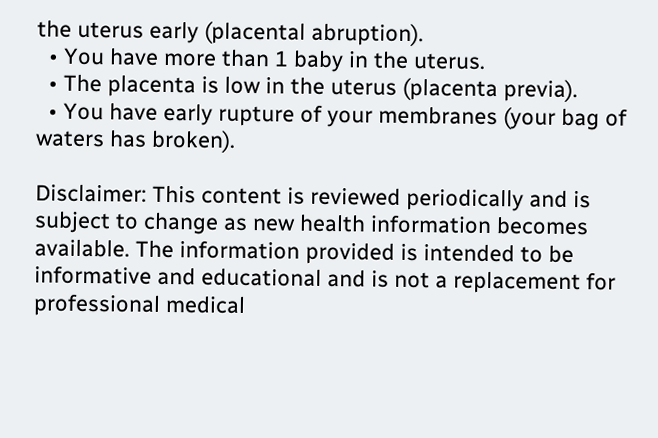the uterus early (placental abruption).
  • You have more than 1 baby in the uterus.
  • The placenta is low in the uterus (placenta previa).
  • You have early rupture of your membranes (your bag of waters has broken).

Disclaimer: This content is reviewed periodically and is subject to change as new health information becomes available. The information provided is intended to be informative and educational and is not a replacement for professional medical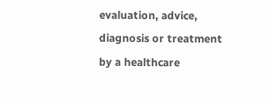evaluation, advice, diagnosis or treatment by a healthcare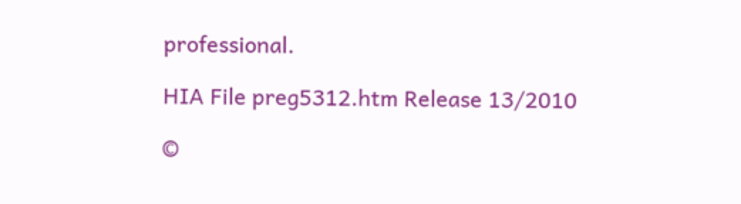professional.

HIA File preg5312.htm Release 13/2010

©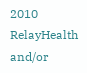2010 RelayHealth and/or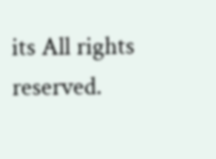its All rights reserved.